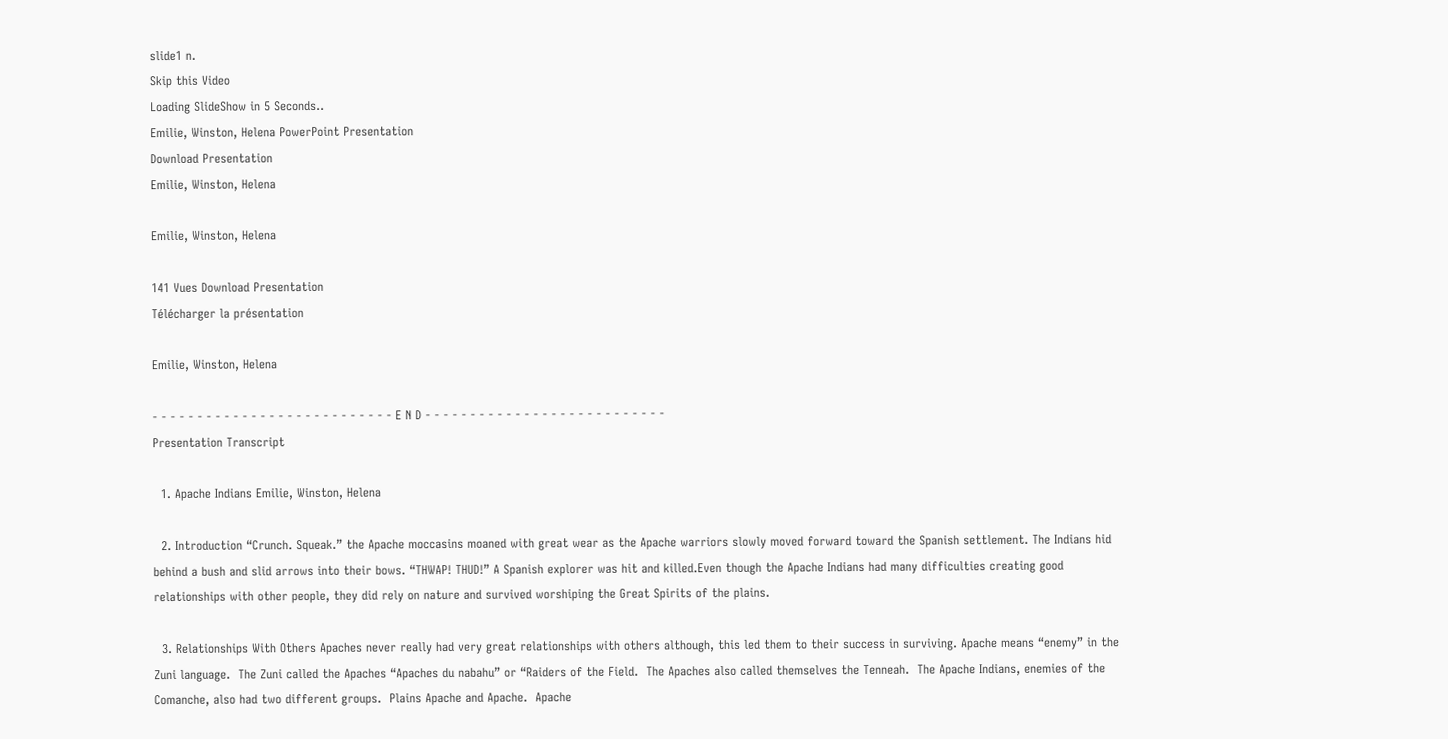slide1 n.
Skip this Video
Loading SlideShow in 5 Seconds..
Emilie, Winston, Helena PowerPoint Presentation
Download Presentation
Emilie, Winston, Helena

Emilie, Winston, Helena

141 Vues Download Presentation
Télécharger la présentation

Emilie, Winston, Helena

- - - - - - - - - - - - - - - - - - - - - - - - - - - E N D - - - - - - - - - - - - - - - - - - - - - - - - - - -
Presentation Transcript

  1. Apache Indians Emilie, Winston, Helena

  2. Introduction “Crunch. Squeak.” the Apache moccasins moaned with great wear as the Apache warriors slowly moved forward toward the Spanish settlement. The Indians hid behind a bush and slid arrows into their bows. “THWAP! THUD!” A Spanish explorer was hit and killed.Even though the Apache Indians had many difficulties creating good relationships with other people, they did rely on nature and survived worshiping the Great Spirits of the plains.

  3. Relationships With Others Apaches never really had very great relationships with others although, this led them to their success in surviving. Apache means “enemy” in the Zuni language.  The Zuni called the Apaches “Apaches du nabahu” or “Raiders of the Field.  The Apaches also called themselves the Tenneah.  The Apache Indians, enemies of the Comanche, also had two different groups.  Plains Apache and Apache.  Apache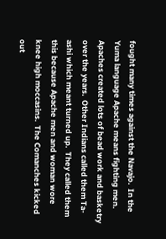fought many times against the Navajo.  In the Yuma language Apache means fighting men.  Apaches created lots of bead work and basketry over the years.  Other Indians called them Ta-ashi which meant turned up.  They called them this because Apache men and woman wore knee high moccasins.  The Comanches kicked out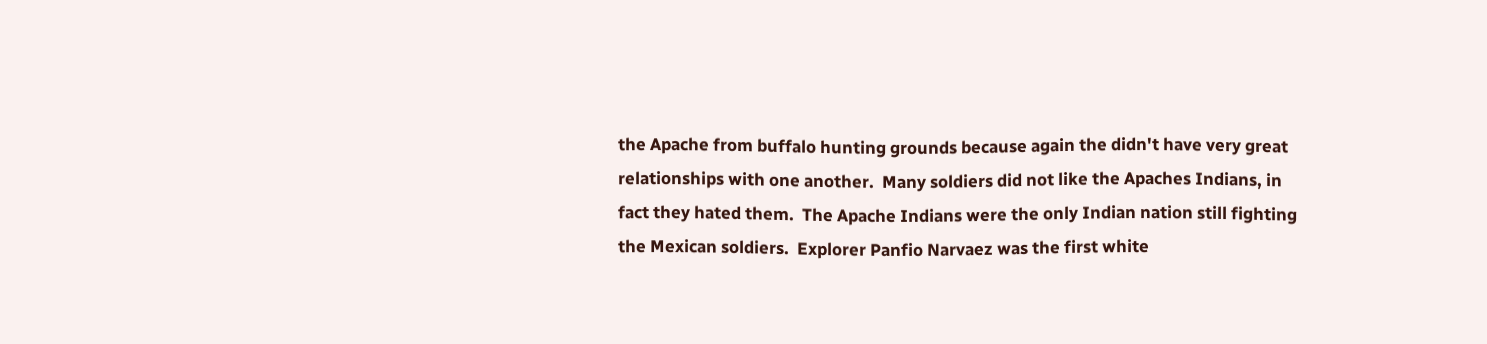the Apache from buffalo hunting grounds because again the didn't have very great relationships with one another.  Many soldiers did not like the Apaches Indians, in fact they hated them.  The Apache Indians were the only Indian nation still fighting the Mexican soldiers.  Explorer Panfio Narvaez was the first white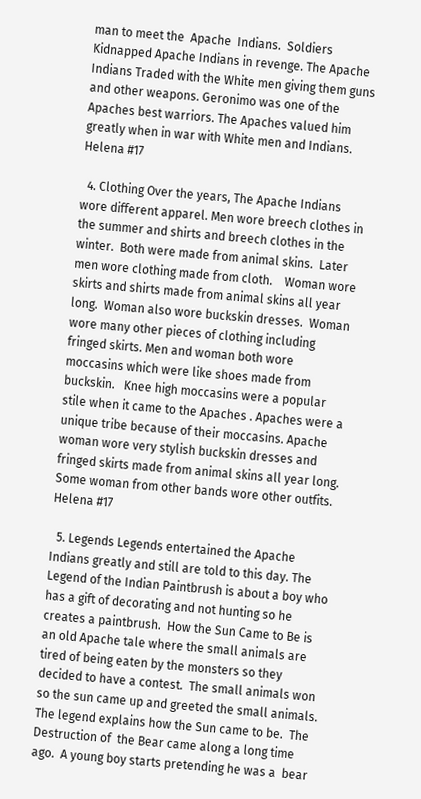man to meet the  Apache  Indians.  Soldiers Kidnapped Apache Indians in revenge. The Apache Indians Traded with the White men giving them guns and other weapons. Geronimo was one of the Apaches best warriors. The Apaches valued him greatly when in war with White men and Indians. Helena #17

  4. Clothing Over the years, The Apache Indians wore different apparel. Men wore breech clothes in the summer and shirts and breech clothes in the winter.  Both were made from animal skins.  Later men wore clothing made from cloth.    Woman wore skirts and shirts made from animal skins all year long.  Woman also wore buckskin dresses.  Woman wore many other pieces of clothing including fringed skirts. Men and woman both wore moccasins which were like shoes made from buckskin.   Knee high moccasins were a popular stile when it came to the Apaches . Apaches were a unique tribe because of their moccasins. Apache woman wore very stylish buckskin dresses and fringed skirts made from animal skins all year long. Some woman from other bands wore other outfits. Helena #17

  5. Legends Legends entertained the Apache Indians greatly and still are told to this day. The Legend of the Indian Paintbrush is about a boy who has a gift of decorating and not hunting so he creates a paintbrush.  How the Sun Came to Be is an old Apache tale where the small animals are tired of being eaten by the monsters so they decided to have a contest.  The small animals won so the sun came up and greeted the small animals. The legend explains how the Sun came to be.  The Destruction of  the Bear came along a long time ago.  A young boy starts pretending he was a  bear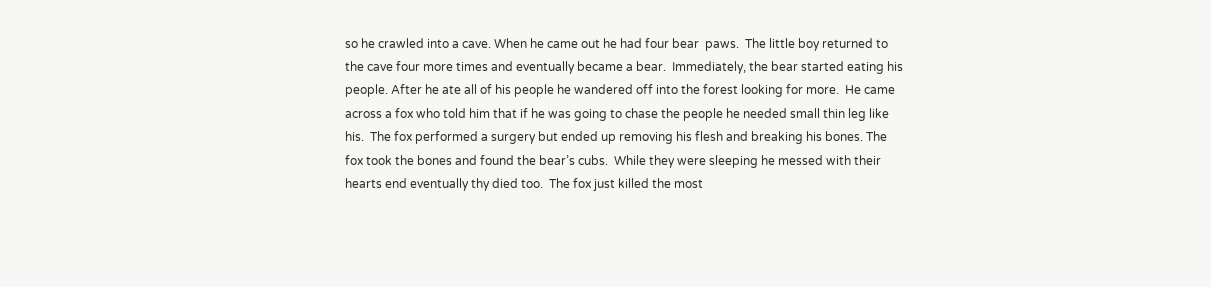so he crawled into a cave. When he came out he had four bear  paws.  The little boy returned to the cave four more times and eventually became a bear.  Immediately, the bear started eating his people. After he ate all of his people he wandered off into the forest looking for more.  He came across a fox who told him that if he was going to chase the people he needed small thin leg like his.  The fox performed a surgery but ended up removing his flesh and breaking his bones. The fox took the bones and found the bear’s cubs.  While they were sleeping he messed with their hearts end eventually thy died too.  The fox just killed the most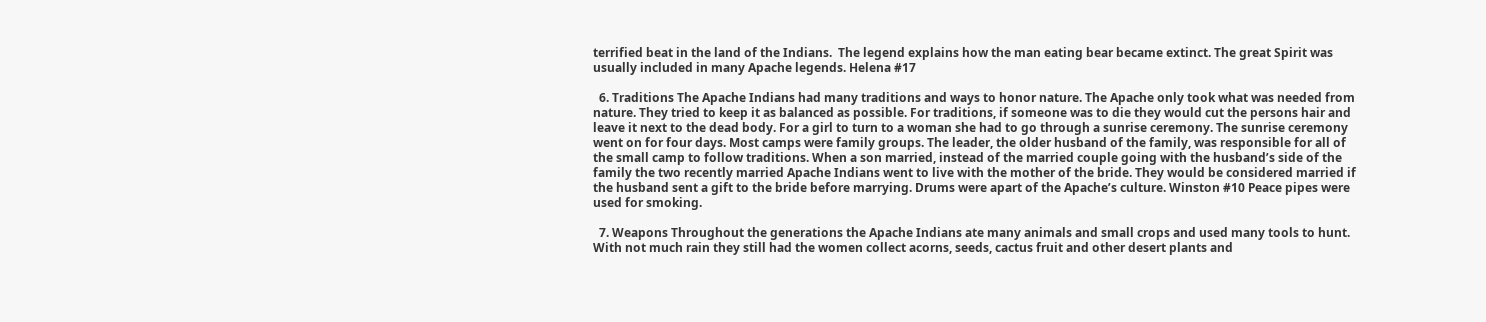terrified beat in the land of the Indians.  The legend explains how the man eating bear became extinct. The great Spirit was usually included in many Apache legends. Helena #17

  6. Traditions The Apache Indians had many traditions and ways to honor nature. The Apache only took what was needed from nature. They tried to keep it as balanced as possible. For traditions, if someone was to die they would cut the persons hair and leave it next to the dead body. For a girl to turn to a woman she had to go through a sunrise ceremony. The sunrise ceremony went on for four days. Most camps were family groups. The leader, the older husband of the family, was responsible for all of the small camp to follow traditions. When a son married, instead of the married couple going with the husband’s side of the family the two recently married Apache Indians went to live with the mother of the bride. They would be considered married if the husband sent a gift to the bride before marrying. Drums were apart of the Apache’s culture. Winston #10 Peace pipes were used for smoking.

  7. Weapons Throughout the generations the Apache Indians ate many animals and small crops and used many tools to hunt. With not much rain they still had the women collect acorns, seeds, cactus fruit and other desert plants and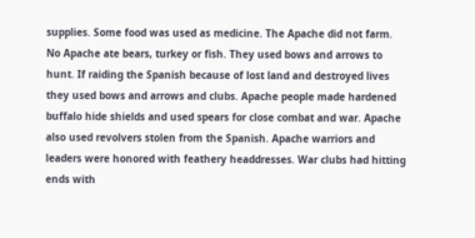supplies. Some food was used as medicine. The Apache did not farm. No Apache ate bears, turkey or fish. They used bows and arrows to hunt. If raiding the Spanish because of lost land and destroyed lives they used bows and arrows and clubs. Apache people made hardened buffalo hide shields and used spears for close combat and war. Apache also used revolvers stolen from the Spanish. Apache warriors and leaders were honored with feathery headdresses. War clubs had hitting ends with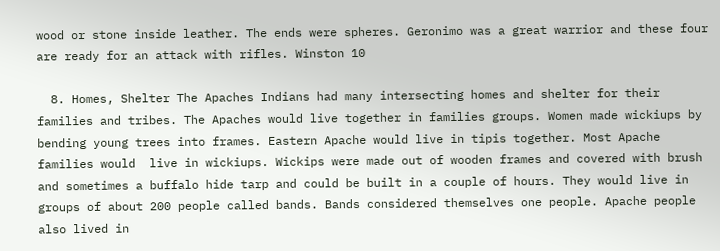wood or stone inside leather. The ends were spheres. Geronimo was a great warrior and these four are ready for an attack with rifles. Winston 10

  8. Homes, Shelter The Apaches Indians had many intersecting homes and shelter for their families and tribes. The Apaches would live together in families groups. Women made wickiups by bending young trees into frames. Eastern Apache would live in tipis together. Most Apache families would  live in wickiups. Wickips were made out of wooden frames and covered with brush and sometimes a buffalo hide tarp and could be built in a couple of hours. They would live in groups of about 200 people called bands. Bands considered themselves one people. Apache people also lived in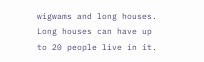wigwams and long houses. Long houses can have up to 20 people live in it.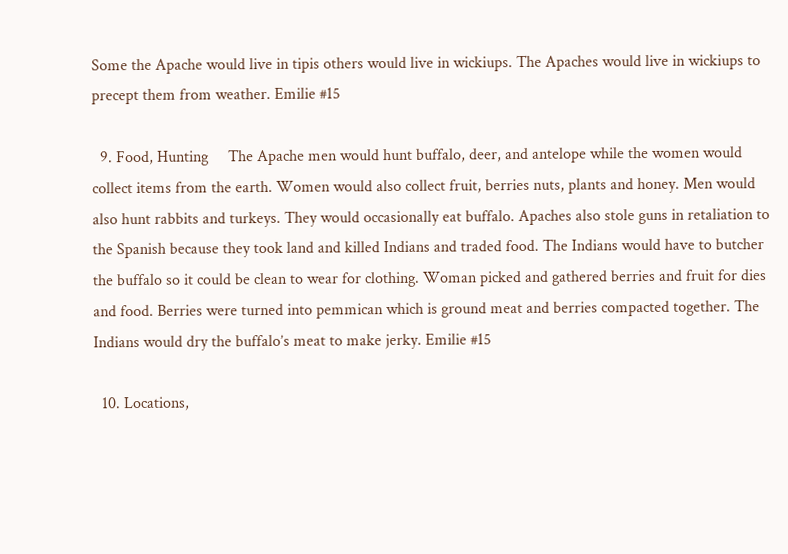Some the Apache would live in tipis others would live in wickiups. The Apaches would live in wickiups to precept them from weather. Emilie #15

  9. Food, Hunting     The Apache men would hunt buffalo, deer, and antelope while the women would collect items from the earth. Women would also collect fruit, berries nuts, plants and honey. Men would also hunt rabbits and turkeys. They would occasionally eat buffalo. Apaches also stole guns in retaliation to the Spanish because they took land and killed Indians and traded food. The Indians would have to butcher the buffalo so it could be clean to wear for clothing. Woman picked and gathered berries and fruit for dies and food. Berries were turned into pemmican which is ground meat and berries compacted together. The Indians would dry the buffalo’s meat to make jerky. Emilie #15

  10. Locations,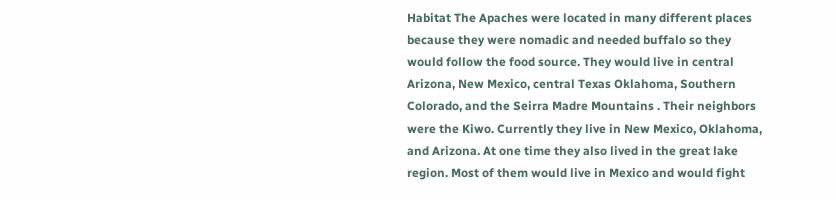Habitat The Apaches were located in many different places because they were nomadic and needed buffalo so they would follow the food source. They would live in central Arizona, New Mexico, central Texas Oklahoma, Southern Colorado, and the Seirra Madre Mountains . Their neighbors were the Kiwo. Currently they live in New Mexico, Oklahoma, and Arizona. At one time they also lived in the great lake region. Most of them would live in Mexico and would fight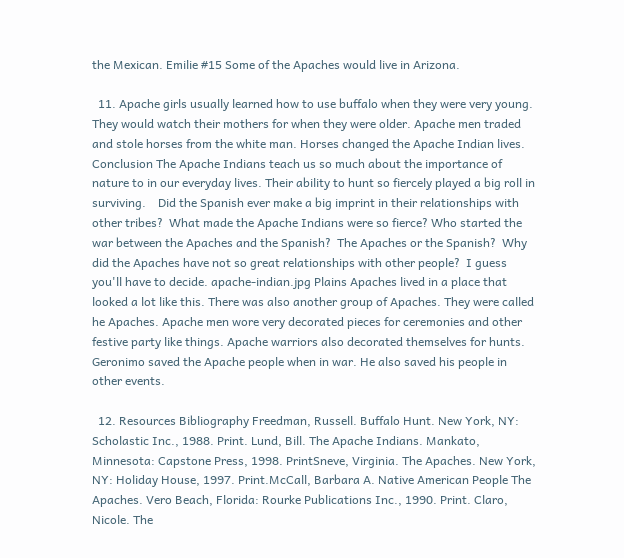the Mexican. Emilie #15 Some of the Apaches would live in Arizona.

  11. Apache girls usually learned how to use buffalo when they were very young. They would watch their mothers for when they were older. Apache men traded and stole horses from the white man. Horses changed the Apache Indian lives. Conclusion The Apache Indians teach us so much about the importance of nature to in our everyday lives. Their ability to hunt so fiercely played a big roll in surviving.    Did the Spanish ever make a big imprint in their relationships with other tribes?  What made the Apache Indians were so fierce? Who started the war between the Apaches and the Spanish?  The Apaches or the Spanish?  Why did the Apaches have not so great relationships with other people?  I guess you'll have to decide. apache-indian.jpg Plains Apaches lived in a place that looked a lot like this. There was also another group of Apaches. They were called he Apaches. Apache men wore very decorated pieces for ceremonies and other festive party like things. Apache warriors also decorated themselves for hunts. Geronimo saved the Apache people when in war. He also saved his people in other events.

  12. Resources Bibliography Freedman, Russell. Buffalo Hunt. New York, NY: Scholastic Inc., 1988. Print. Lund, Bill. The Apache Indians. Mankato, Minnesota: Capstone Press, 1998. PrintSneve, Virginia. The Apaches. New York, NY: Holiday House, 1997. Print.McCall, Barbara A. Native American People The Apaches. Vero Beach, Florida: Rourke Publications Inc., 1990. Print. Claro, Nicole. The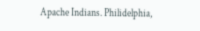Apache Indians. Philidelphia,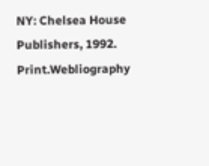NY: Chelsea House Publishers, 1992. Print.Webliography